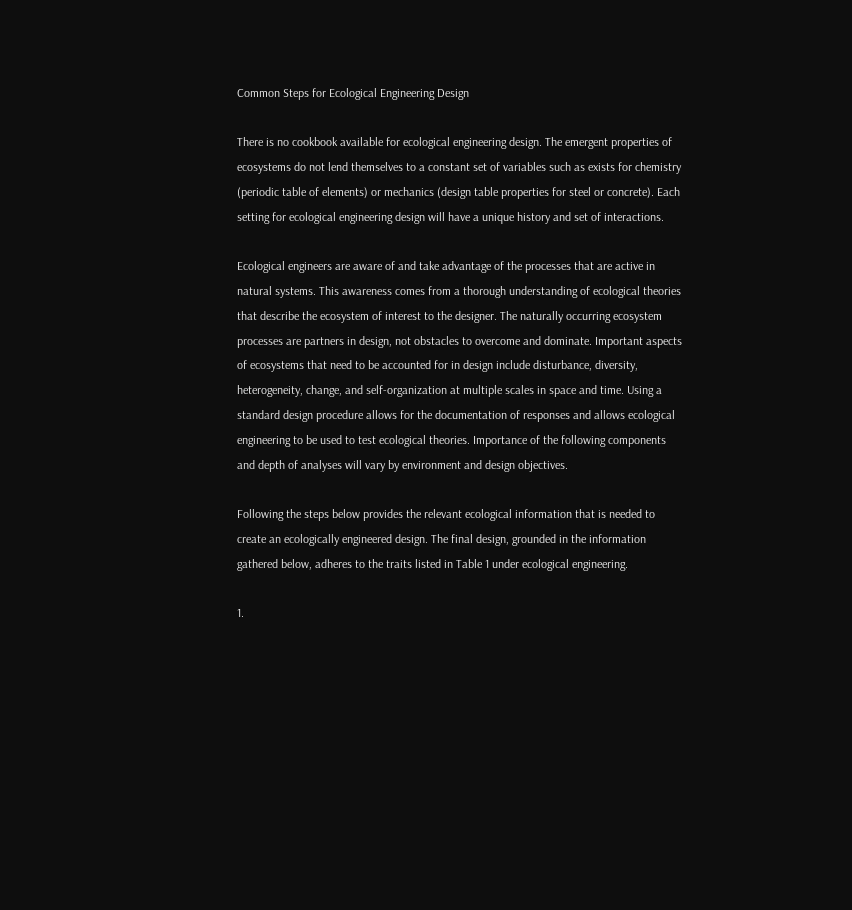Common Steps for Ecological Engineering Design

There is no cookbook available for ecological engineering design. The emergent properties of ecosystems do not lend themselves to a constant set of variables such as exists for chemistry (periodic table of elements) or mechanics (design table properties for steel or concrete). Each setting for ecological engineering design will have a unique history and set of interactions.

Ecological engineers are aware of and take advantage of the processes that are active in natural systems. This awareness comes from a thorough understanding of ecological theories that describe the ecosystem of interest to the designer. The naturally occurring ecosystem processes are partners in design, not obstacles to overcome and dominate. Important aspects of ecosystems that need to be accounted for in design include disturbance, diversity, heterogeneity, change, and self-organization at multiple scales in space and time. Using a standard design procedure allows for the documentation of responses and allows ecological engineering to be used to test ecological theories. Importance of the following components and depth of analyses will vary by environment and design objectives.

Following the steps below provides the relevant ecological information that is needed to create an ecologically engineered design. The final design, grounded in the information gathered below, adheres to the traits listed in Table 1 under ecological engineering.

1.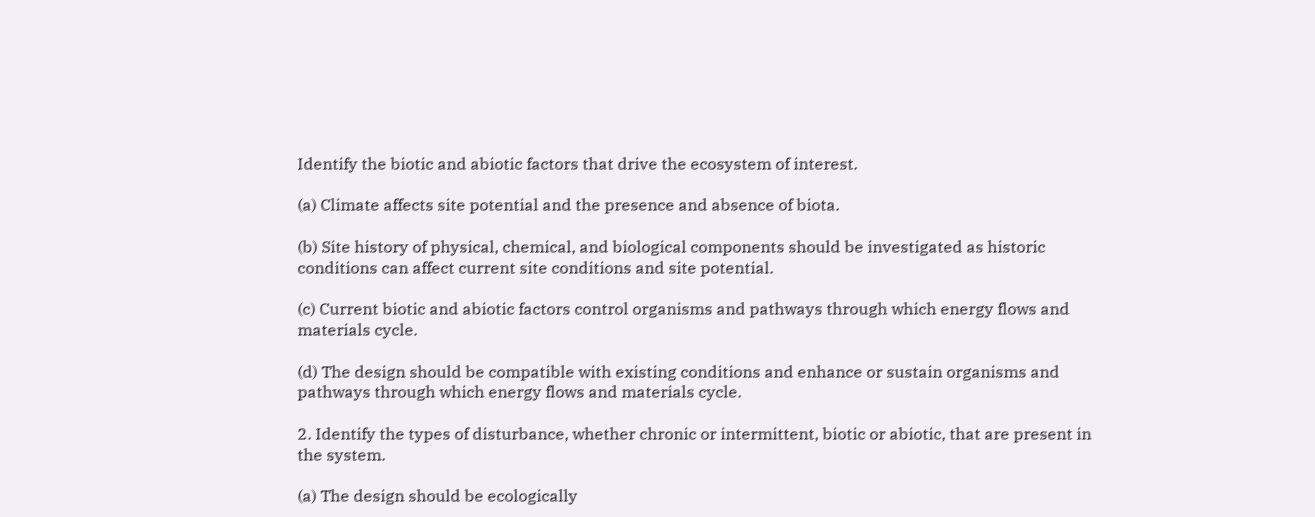Identify the biotic and abiotic factors that drive the ecosystem of interest.

(a) Climate affects site potential and the presence and absence of biota.

(b) Site history of physical, chemical, and biological components should be investigated as historic conditions can affect current site conditions and site potential.

(c) Current biotic and abiotic factors control organisms and pathways through which energy flows and materials cycle.

(d) The design should be compatible with existing conditions and enhance or sustain organisms and pathways through which energy flows and materials cycle.

2. Identify the types of disturbance, whether chronic or intermittent, biotic or abiotic, that are present in the system.

(a) The design should be ecologically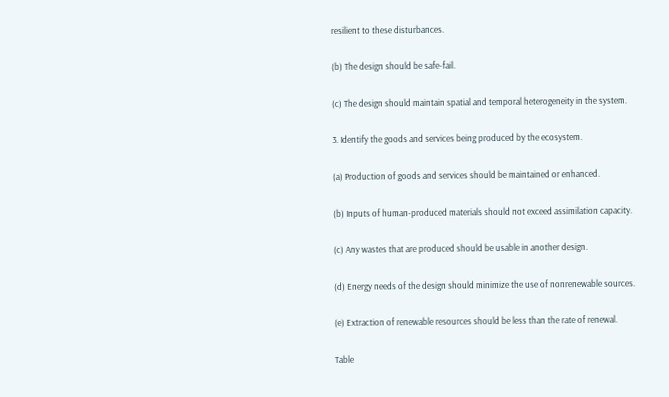resilient to these disturbances.

(b) The design should be safe-fail.

(c) The design should maintain spatial and temporal heterogeneity in the system.

3. Identify the goods and services being produced by the ecosystem.

(a) Production of goods and services should be maintained or enhanced.

(b) Inputs of human-produced materials should not exceed assimilation capacity.

(c) Any wastes that are produced should be usable in another design.

(d) Energy needs of the design should minimize the use of nonrenewable sources.

(e) Extraction of renewable resources should be less than the rate of renewal.

Table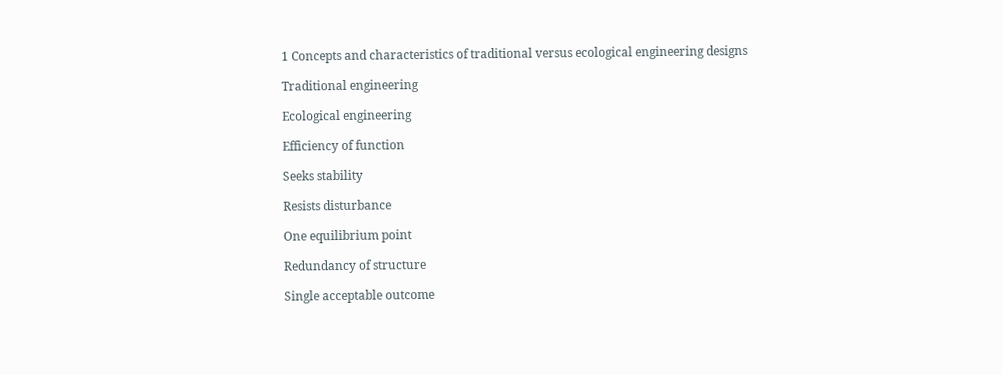1 Concepts and characteristics of traditional versus ecological engineering designs

Traditional engineering

Ecological engineering

Efficiency of function

Seeks stability

Resists disturbance

One equilibrium point

Redundancy of structure

Single acceptable outcome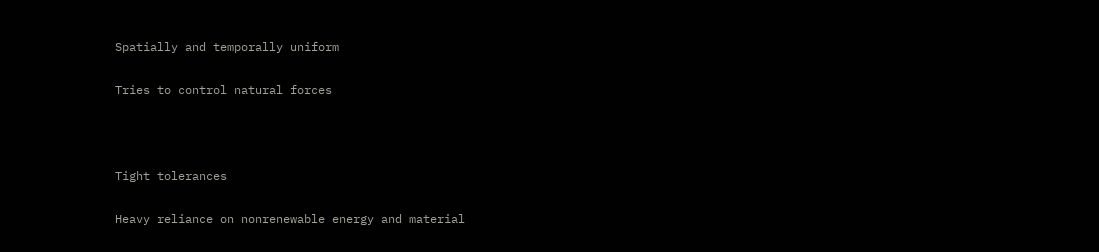Spatially and temporally uniform

Tries to control natural forces



Tight tolerances

Heavy reliance on nonrenewable energy and material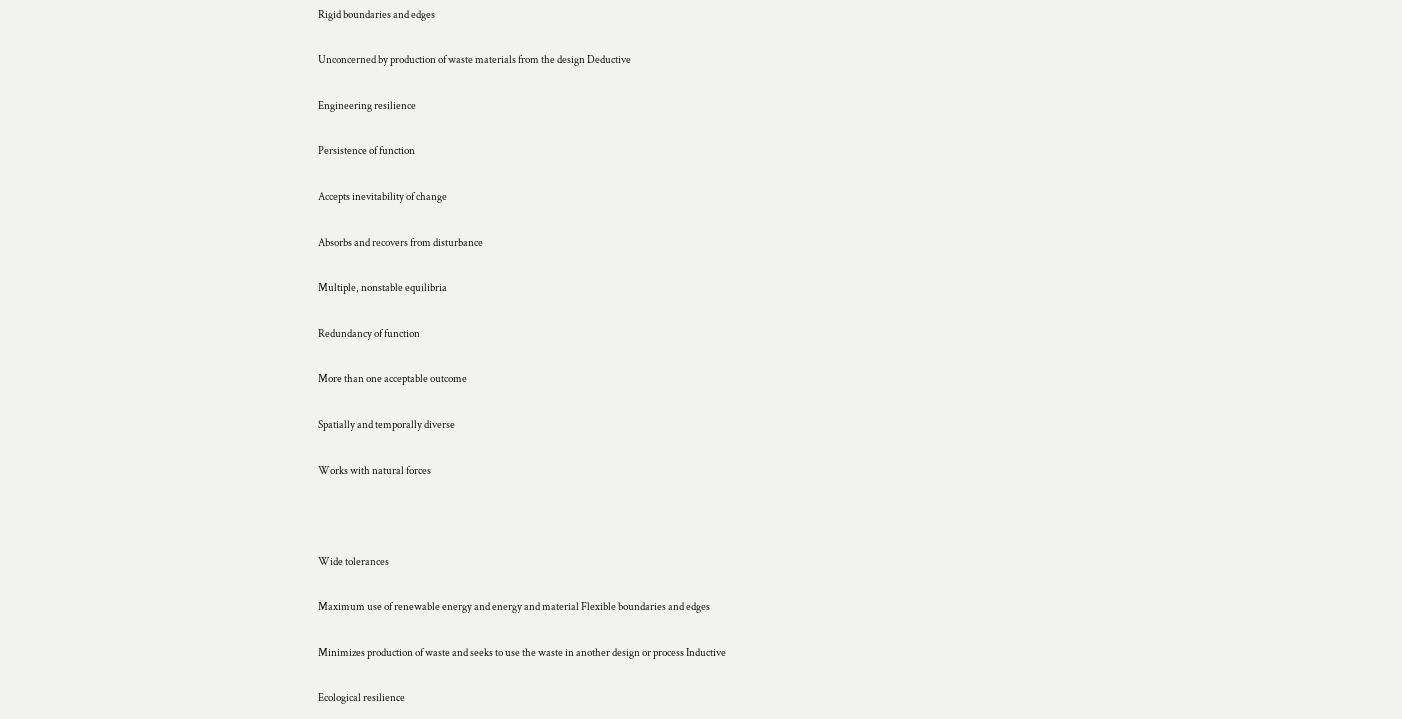Rigid boundaries and edges

Unconcerned by production of waste materials from the design Deductive

Engineering resilience

Persistence of function

Accepts inevitability of change

Absorbs and recovers from disturbance

Multiple, nonstable equilibria

Redundancy of function

More than one acceptable outcome

Spatially and temporally diverse

Works with natural forces



Wide tolerances

Maximum use of renewable energy and energy and material Flexible boundaries and edges

Minimizes production of waste and seeks to use the waste in another design or process Inductive

Ecological resilience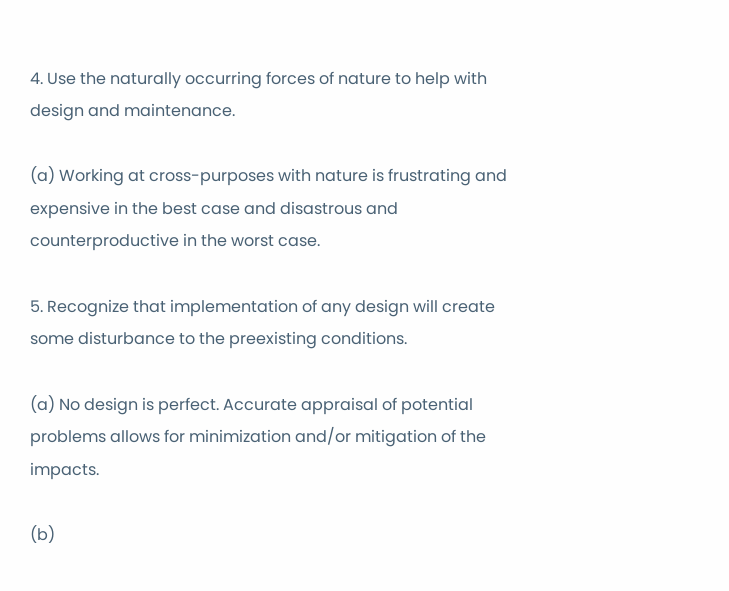4. Use the naturally occurring forces of nature to help with design and maintenance.

(a) Working at cross-purposes with nature is frustrating and expensive in the best case and disastrous and counterproductive in the worst case.

5. Recognize that implementation of any design will create some disturbance to the preexisting conditions.

(a) No design is perfect. Accurate appraisal of potential problems allows for minimization and/or mitigation of the impacts.

(b)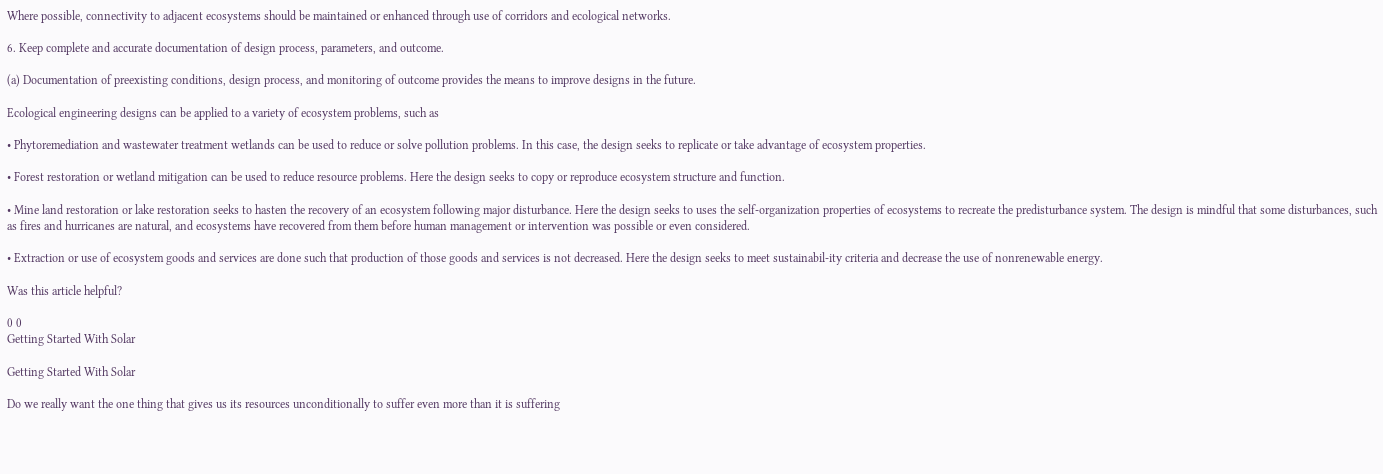Where possible, connectivity to adjacent ecosystems should be maintained or enhanced through use of corridors and ecological networks.

6. Keep complete and accurate documentation of design process, parameters, and outcome.

(a) Documentation of preexisting conditions, design process, and monitoring of outcome provides the means to improve designs in the future.

Ecological engineering designs can be applied to a variety of ecosystem problems, such as

• Phytoremediation and wastewater treatment wetlands can be used to reduce or solve pollution problems. In this case, the design seeks to replicate or take advantage of ecosystem properties.

• Forest restoration or wetland mitigation can be used to reduce resource problems. Here the design seeks to copy or reproduce ecosystem structure and function.

• Mine land restoration or lake restoration seeks to hasten the recovery of an ecosystem following major disturbance. Here the design seeks to uses the self-organization properties of ecosystems to recreate the predisturbance system. The design is mindful that some disturbances, such as fires and hurricanes are natural, and ecosystems have recovered from them before human management or intervention was possible or even considered.

• Extraction or use of ecosystem goods and services are done such that production of those goods and services is not decreased. Here the design seeks to meet sustainabil-ity criteria and decrease the use of nonrenewable energy.

Was this article helpful?

0 0
Getting Started With Solar

Getting Started With Solar

Do we really want the one thing that gives us its resources unconditionally to suffer even more than it is suffering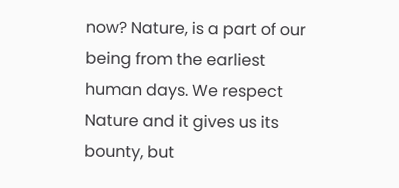now? Nature, is a part of our being from the earliest human days. We respect Nature and it gives us its bounty, but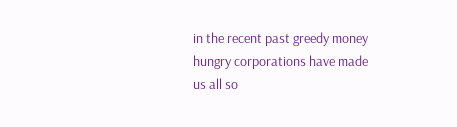in the recent past greedy money hungry corporations have made us all so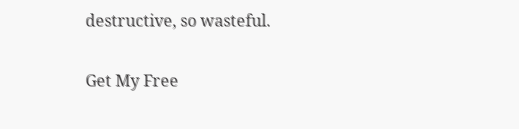destructive, so wasteful.

Get My Free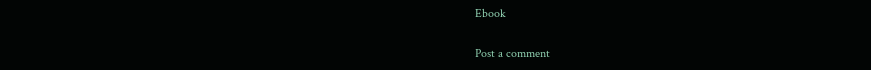Ebook

Post a comment